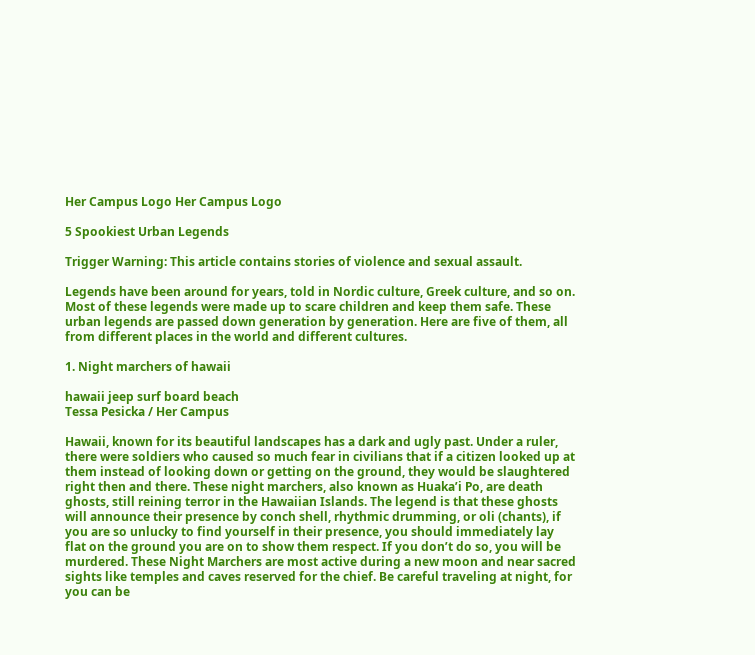Her Campus Logo Her Campus Logo

5 Spookiest Urban Legends

Trigger Warning: This article contains stories of violence and sexual assault.

Legends have been around for years, told in Nordic culture, Greek culture, and so on. Most of these legends were made up to scare children and keep them safe. These urban legends are passed down generation by generation. Here are five of them, all from different places in the world and different cultures.

1. Night marchers of hawaii

hawaii jeep surf board beach
Tessa Pesicka / Her Campus

Hawaii, known for its beautiful landscapes has a dark and ugly past. Under a ruler, there were soldiers who caused so much fear in civilians that if a citizen looked up at them instead of looking down or getting on the ground, they would be slaughtered right then and there. These night marchers, also known as Huaka’i Po, are death ghosts, still reining terror in the Hawaiian Islands. The legend is that these ghosts will announce their presence by conch shell, rhythmic drumming, or oli (chants), if you are so unlucky to find yourself in their presence, you should immediately lay flat on the ground you are on to show them respect. If you don’t do so, you will be murdered. These Night Marchers are most active during a new moon and near sacred sights like temples and caves reserved for the chief. Be careful traveling at night, for you can be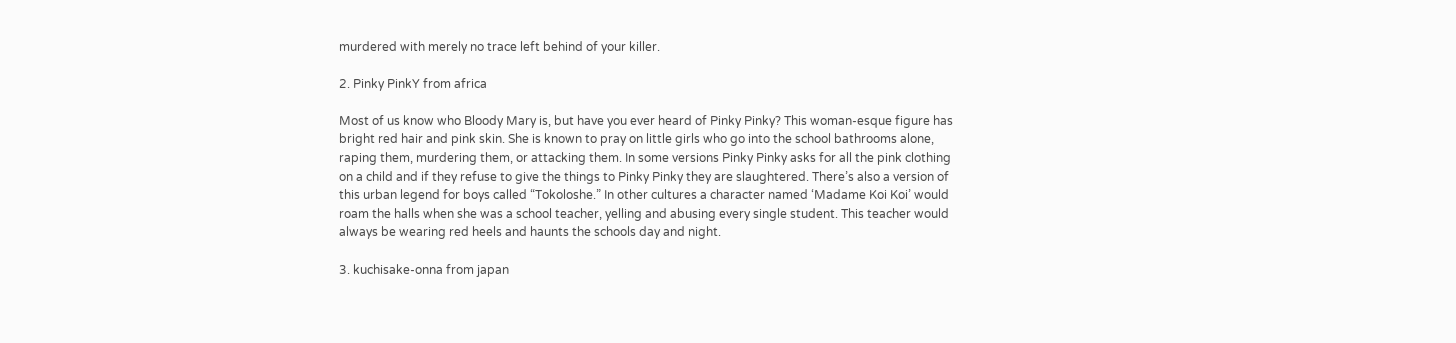murdered with merely no trace left behind of your killer.

2. Pinky PinkY from africa

Most of us know who Bloody Mary is, but have you ever heard of Pinky Pinky? This woman-esque figure has bright red hair and pink skin. She is known to pray on little girls who go into the school bathrooms alone, raping them, murdering them, or attacking them. In some versions Pinky Pinky asks for all the pink clothing on a child and if they refuse to give the things to Pinky Pinky they are slaughtered. There’s also a version of this urban legend for boys called “Tokoloshe.” In other cultures a character named ‘Madame Koi Koi’ would roam the halls when she was a school teacher, yelling and abusing every single student. This teacher would always be wearing red heels and haunts the schools day and night.

3. kuchisake-onna from japan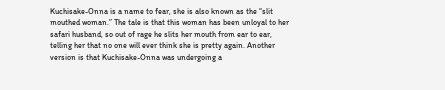Kuchisake-Onna is a name to fear, she is also known as the “slit mouthed woman.” The tale is that this woman has been unloyal to her safari husband, so out of rage he slits her mouth from ear to ear, telling her that no one will ever think she is pretty again. Another version is that Kuchisake-Onna was undergoing a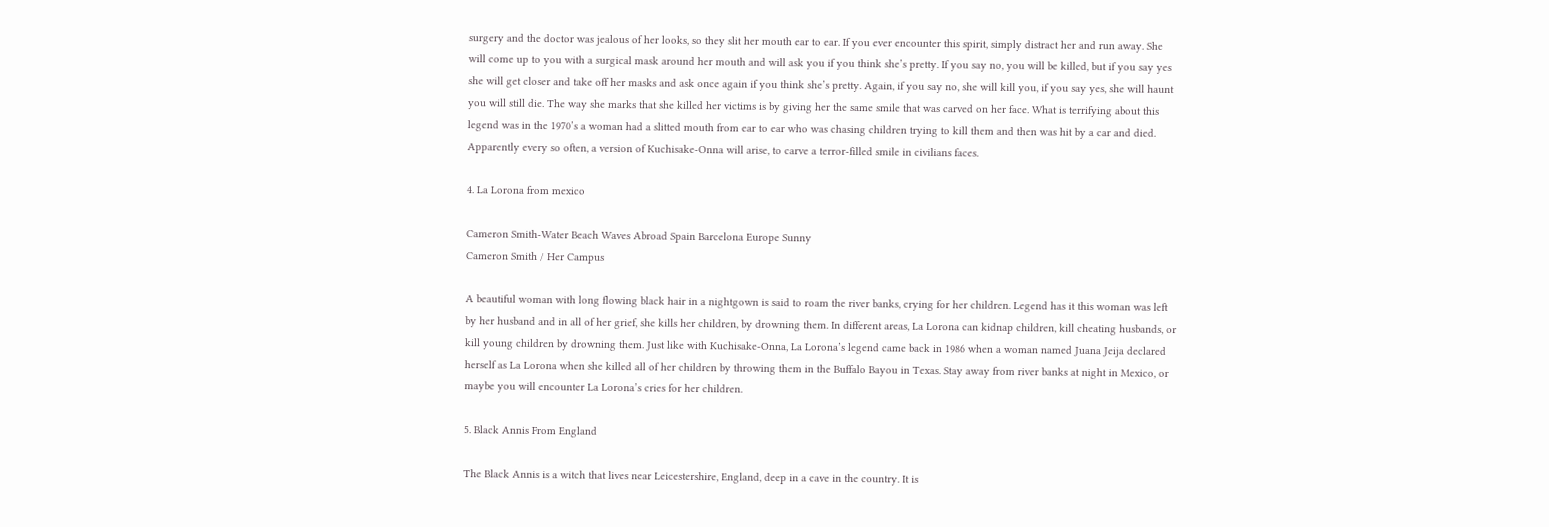surgery and the doctor was jealous of her looks, so they slit her mouth ear to ear. If you ever encounter this spirit, simply distract her and run away. She will come up to you with a surgical mask around her mouth and will ask you if you think she’s pretty. If you say no, you will be killed, but if you say yes she will get closer and take off her masks and ask once again if you think she’s pretty. Again, if you say no, she will kill you, if you say yes, she will haunt you will still die. The way she marks that she killed her victims is by giving her the same smile that was carved on her face. What is terrifying about this legend was in the 1970’s a woman had a slitted mouth from ear to ear who was chasing children trying to kill them and then was hit by a car and died. Apparently every so often, a version of Kuchisake-Onna will arise, to carve a terror-filled smile in civilians faces.

4. La Lorona from mexico

Cameron Smith-Water Beach Waves Abroad Spain Barcelona Europe Sunny
Cameron Smith / Her Campus

A beautiful woman with long flowing black hair in a nightgown is said to roam the river banks, crying for her children. Legend has it this woman was left by her husband and in all of her grief, she kills her children, by drowning them. In different areas, La Lorona can kidnap children, kill cheating husbands, or kill young children by drowning them. Just like with Kuchisake-Onna, La Lorona’s legend came back in 1986 when a woman named Juana Jeija declared herself as La Lorona when she killed all of her children by throwing them in the Buffalo Bayou in Texas. Stay away from river banks at night in Mexico, or maybe you will encounter La Lorona’s cries for her children.

5. Black Annis From England

The Black Annis is a witch that lives near Leicestershire, England, deep in a cave in the country. It is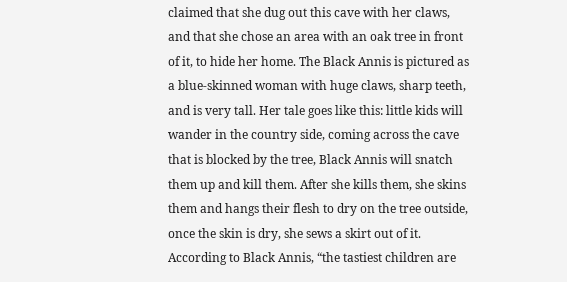claimed that she dug out this cave with her claws, and that she chose an area with an oak tree in front of it, to hide her home. The Black Annis is pictured as a blue-skinned woman with huge claws, sharp teeth, and is very tall. Her tale goes like this: little kids will wander in the country side, coming across the cave that is blocked by the tree, Black Annis will snatch them up and kill them. After she kills them, she skins them and hangs their flesh to dry on the tree outside, once the skin is dry, she sews a skirt out of it. According to Black Annis, “the tastiest children are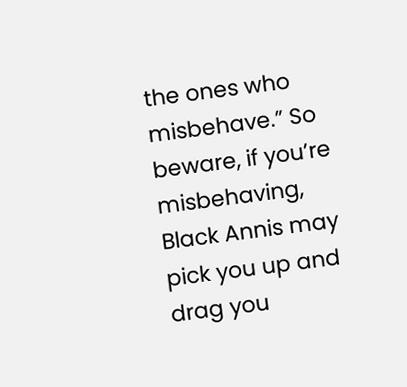the ones who misbehave.” So beware, if you’re misbehaving, Black Annis may pick you up and drag you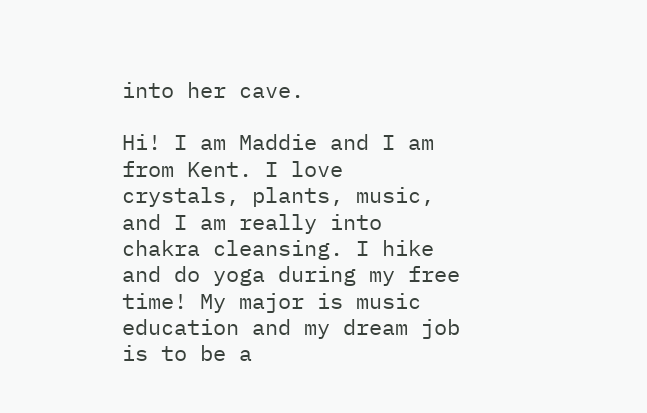into her cave.

Hi! I am Maddie and I am from Kent. I love crystals, plants, music, and I am really into chakra cleansing. I hike and do yoga during my free time! My major is music education and my dream job is to be a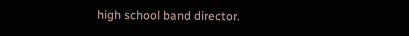high school band director.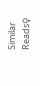Similar Reads♀